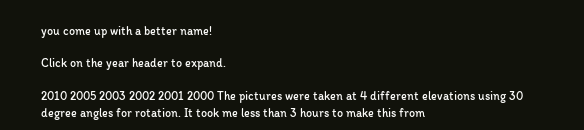you come up with a better name!

Click on the year header to expand.

2010 2005 2003 2002 2001 2000 The pictures were taken at 4 different elevations using 30 degree angles for rotation. It took me less than 3 hours to make this from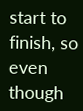start to finish, so even though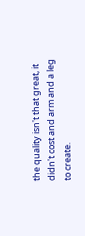the quality isn't that great, it didn't cost and arm and a leg to create.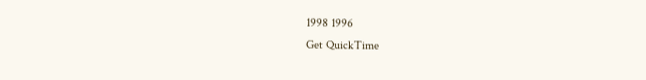1998 1996
Get QuickTime